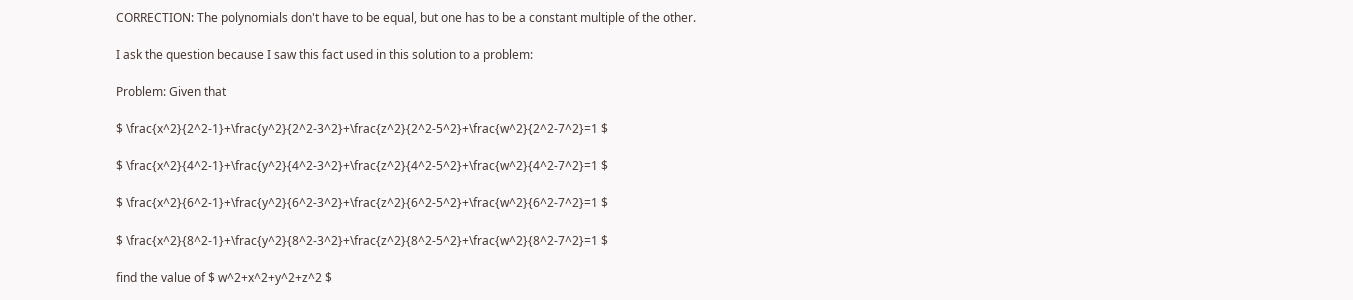CORRECTION: The polynomials don't have to be equal, but one has to be a constant multiple of the other.

I ask the question because I saw this fact used in this solution to a problem:

Problem: Given that

$ \frac{x^2}{2^2-1}+\frac{y^2}{2^2-3^2}+\frac{z^2}{2^2-5^2}+\frac{w^2}{2^2-7^2}=1 $

$ \frac{x^2}{4^2-1}+\frac{y^2}{4^2-3^2}+\frac{z^2}{4^2-5^2}+\frac{w^2}{4^2-7^2}=1 $

$ \frac{x^2}{6^2-1}+\frac{y^2}{6^2-3^2}+\frac{z^2}{6^2-5^2}+\frac{w^2}{6^2-7^2}=1 $

$ \frac{x^2}{8^2-1}+\frac{y^2}{8^2-3^2}+\frac{z^2}{8^2-5^2}+\frac{w^2}{8^2-7^2}=1 $

find the value of $ w^2+x^2+y^2+z^2 $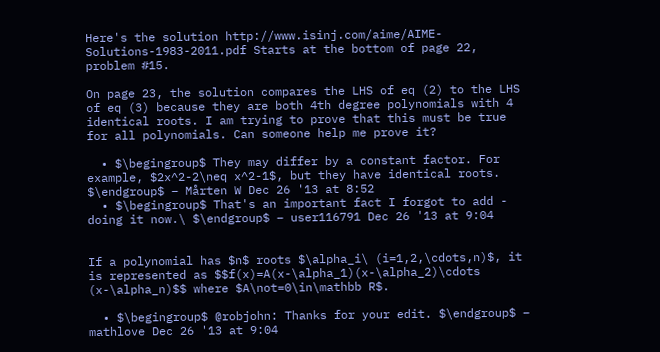Here's the solution http://www.isinj.com/aime/AIME-Solutions-1983-2011.pdf Starts at the bottom of page 22, problem #15.

On page 23, the solution compares the LHS of eq (2) to the LHS of eq (3) because they are both 4th degree polynomials with 4 identical roots. I am trying to prove that this must be true for all polynomials. Can someone help me prove it?

  • $\begingroup$ They may differ by a constant factor. For example, $2x^2-2\neq x^2-1$, but they have identical roots. $\endgroup$ – Mårten W Dec 26 '13 at 8:52
  • $\begingroup$ That's an important fact I forgot to add - doing it now.\ $\endgroup$ – user116791 Dec 26 '13 at 9:04


If a polynomial has $n$ roots $\alpha_i\ (i=1,2,\cdots,n)$, it is represented as $$f(x)=A(x-\alpha_1)(x-\alpha_2)\cdots (x-\alpha_n)$$ where $A\not=0\in\mathbb R$.

  • $\begingroup$ @robjohn: Thanks for your edit. $\endgroup$ – mathlove Dec 26 '13 at 9:04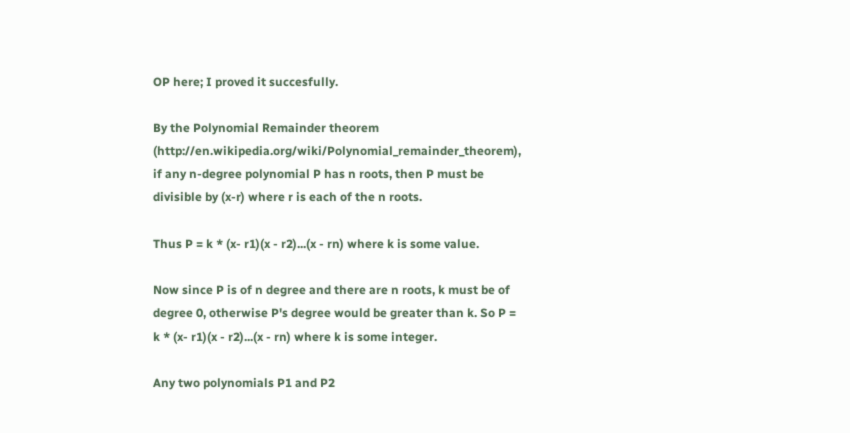OP here; I proved it succesfully.

By the Polynomial Remainder theorem (http://en.wikipedia.org/wiki/Polynomial_remainder_theorem), if any n-degree polynomial P has n roots, then P must be divisible by (x-r) where r is each of the n roots.

Thus P = k * (x- r1)(x - r2)...(x - rn) where k is some value.

Now since P is of n degree and there are n roots, k must be of degree 0, otherwise P's degree would be greater than k. So P = k * (x- r1)(x - r2)...(x - rn) where k is some integer.

Any two polynomials P1 and P2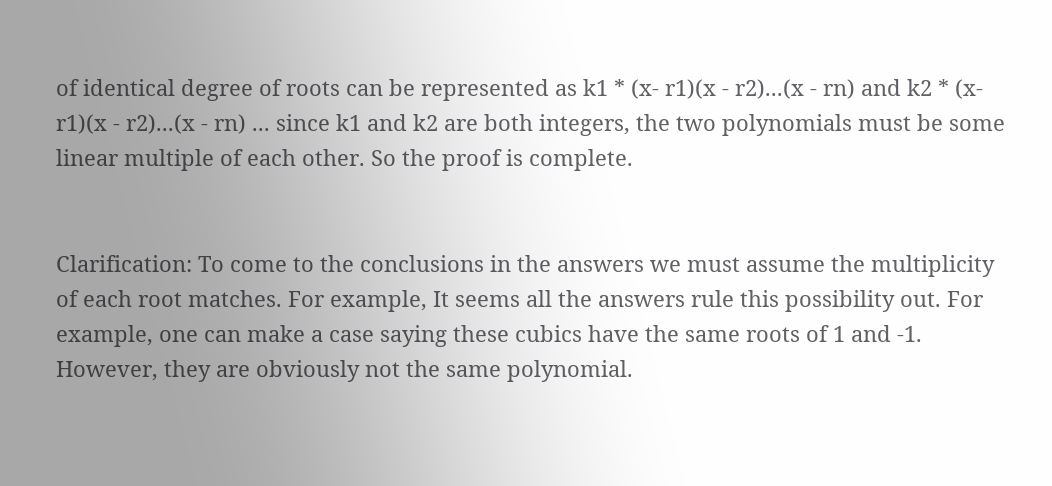of identical degree of roots can be represented as k1 * (x- r1)(x - r2)...(x - rn) and k2 * (x- r1)(x - r2)...(x - rn) ... since k1 and k2 are both integers, the two polynomials must be some linear multiple of each other. So the proof is complete.


Clarification: To come to the conclusions in the answers we must assume the multiplicity of each root matches. For example, It seems all the answers rule this possibility out. For example, one can make a case saying these cubics have the same roots of 1 and -1. However, they are obviously not the same polynomial.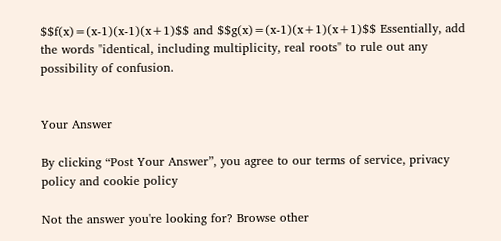$$f(x)=(x-1)(x-1)(x+1)$$ and $$g(x)=(x-1)(x+1)(x+1)$$ Essentially, add the words "identical, including multiplicity, real roots" to rule out any possibility of confusion.


Your Answer

By clicking “Post Your Answer”, you agree to our terms of service, privacy policy and cookie policy

Not the answer you're looking for? Browse other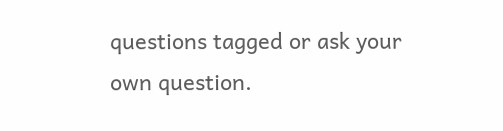questions tagged or ask your own question.